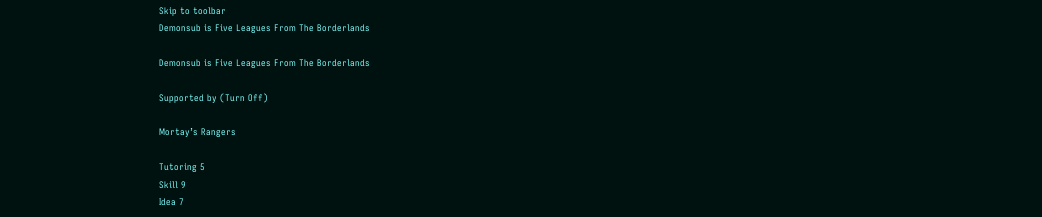Skip to toolbar
Demonsub is Five Leagues From The Borderlands

Demonsub is Five Leagues From The Borderlands

Supported by (Turn Off)

Mortay’s Rangers

Tutoring 5
Skill 9
Idea 7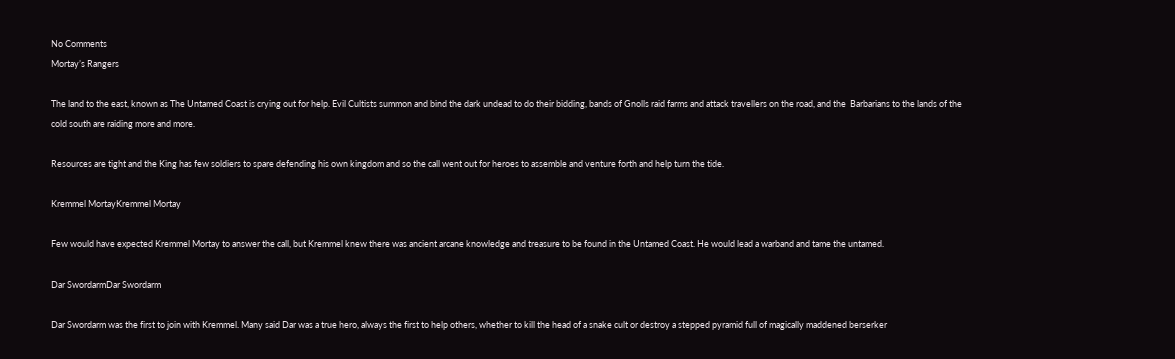No Comments
Mortay’s Rangers

The land to the east, known as The Untamed Coast is crying out for help. Evil Cultists summon and bind the dark undead to do their bidding, bands of Gnolls raid farms and attack travellers on the road, and the  Barbarians to the lands of the cold south are raiding more and more.

Resources are tight and the King has few soldiers to spare defending his own kingdom and so the call went out for heroes to assemble and venture forth and help turn the tide.

Kremmel MortayKremmel Mortay

Few would have expected Kremmel Mortay to answer the call, but Kremmel knew there was ancient arcane knowledge and treasure to be found in the Untamed Coast. He would lead a warband and tame the untamed.

Dar SwordarmDar Swordarm

Dar Swordarm was the first to join with Kremmel. Many said Dar was a true hero, always the first to help others, whether to kill the head of a snake cult or destroy a stepped pyramid full of magically maddened berserker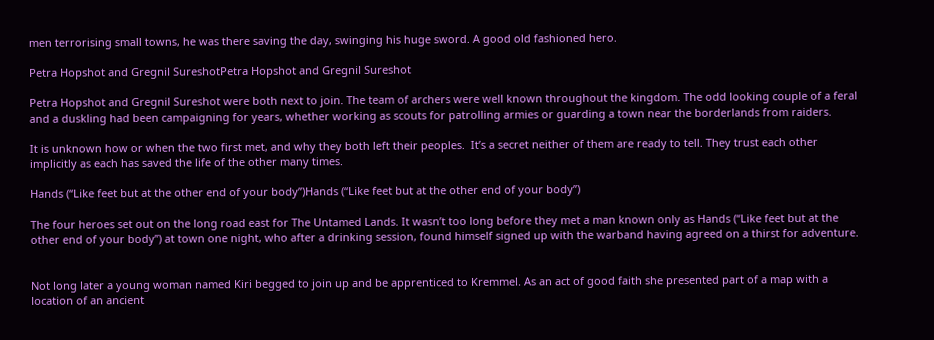men terrorising small towns, he was there saving the day, swinging his huge sword. A good old fashioned hero.

Petra Hopshot and Gregnil SureshotPetra Hopshot and Gregnil Sureshot

Petra Hopshot and Gregnil Sureshot were both next to join. The team of archers were well known throughout the kingdom. The odd looking couple of a feral and a duskling had been campaigning for years, whether working as scouts for patrolling armies or guarding a town near the borderlands from raiders.

It is unknown how or when the two first met, and why they both left their peoples.  It’s a secret neither of them are ready to tell. They trust each other implicitly as each has saved the life of the other many times.

Hands (“Like feet but at the other end of your body”)Hands (“Like feet but at the other end of your body”)

The four heroes set out on the long road east for The Untamed Lands. It wasn’t too long before they met a man known only as Hands (“Like feet but at the other end of your body”) at town one night, who after a drinking session, found himself signed up with the warband having agreed on a thirst for adventure.


Not long later a young woman named Kiri begged to join up and be apprenticed to Kremmel. As an act of good faith she presented part of a map with a location of an ancient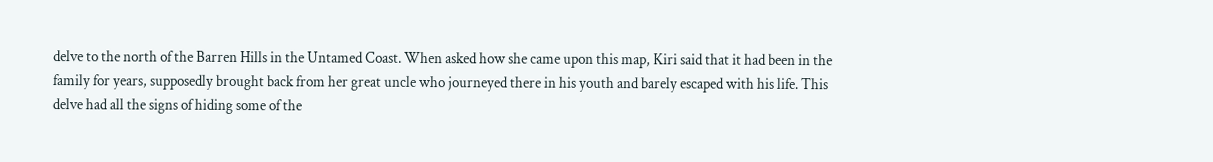delve to the north of the Barren Hills in the Untamed Coast. When asked how she came upon this map, Kiri said that it had been in the family for years, supposedly brought back from her great uncle who journeyed there in his youth and barely escaped with his life. This delve had all the signs of hiding some of the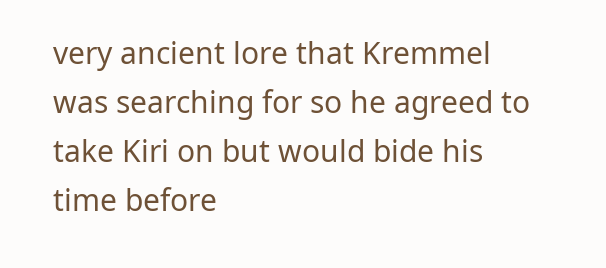very ancient lore that Kremmel was searching for so he agreed to take Kiri on but would bide his time before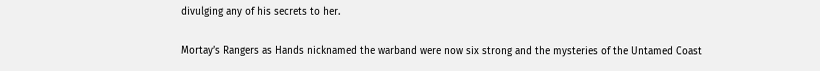divulging any of his secrets to her.

Mortay’s Rangers as Hands nicknamed the warband were now six strong and the mysteries of the Untamed Coast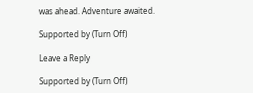was ahead. Adventure awaited.

Supported by (Turn Off)

Leave a Reply

Supported by (Turn Off)